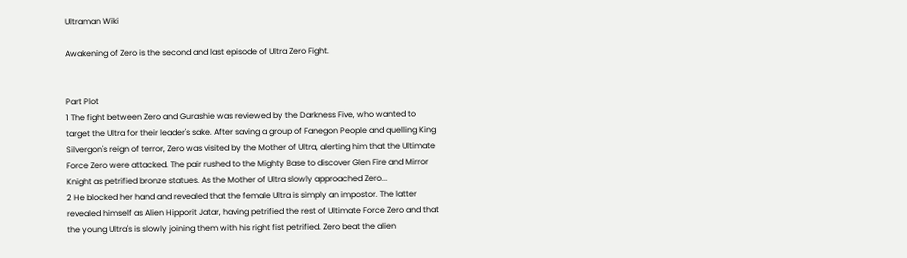Ultraman Wiki

Awakening of Zero is the second and last episode of Ultra Zero Fight.


Part Plot
1 The fight between Zero and Gurashie was reviewed by the Darkness Five, who wanted to target the Ultra for their leader's sake. After saving a group of Fanegon People and quelling King Silvergon's reign of terror, Zero was visited by the Mother of Ultra, alerting him that the Ultimate Force Zero were attacked. The pair rushed to the Mighty Base to discover Glen Fire and Mirror Knight as petrified bronze statues. As the Mother of Ultra slowly approached Zero...
2 He blocked her hand and revealed that the female Ultra is simply an impostor. The latter revealed himself as Alien Hipporit Jatar, having petrified the rest of Ultimate Force Zero and that the young Ultra's is slowly joining them with his right fist petrified. Zero beat the alien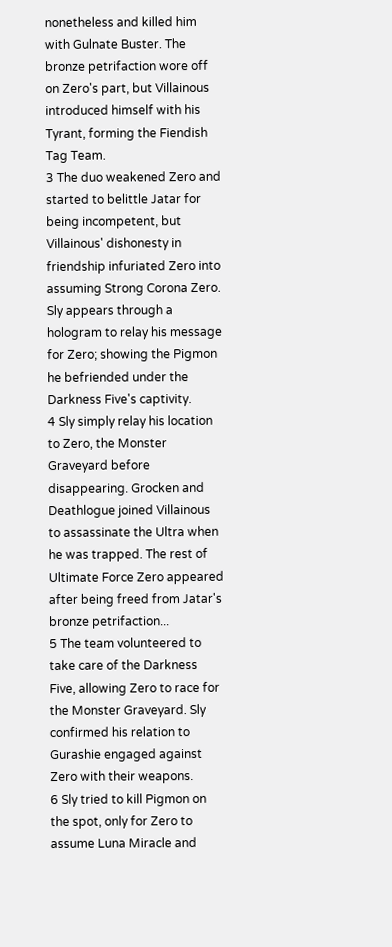nonetheless and killed him with Gulnate Buster. The bronze petrifaction wore off on Zero's part, but Villainous introduced himself with his Tyrant, forming the Fiendish Tag Team.
3 The duo weakened Zero and started to belittle Jatar for being incompetent, but Villainous' dishonesty in friendship infuriated Zero into assuming Strong Corona Zero. Sly appears through a hologram to relay his message for Zero; showing the Pigmon he befriended under the Darkness Five's captivity.
4 Sly simply relay his location to Zero, the Monster Graveyard before disappearing. Grocken and Deathlogue joined Villainous to assassinate the Ultra when he was trapped. The rest of Ultimate Force Zero appeared after being freed from Jatar's bronze petrifaction...
5 The team volunteered to take care of the Darkness Five, allowing Zero to race for the Monster Graveyard. Sly confirmed his relation to Gurashie engaged against Zero with their weapons.
6 Sly tried to kill Pigmon on the spot, only for Zero to assume Luna Miracle and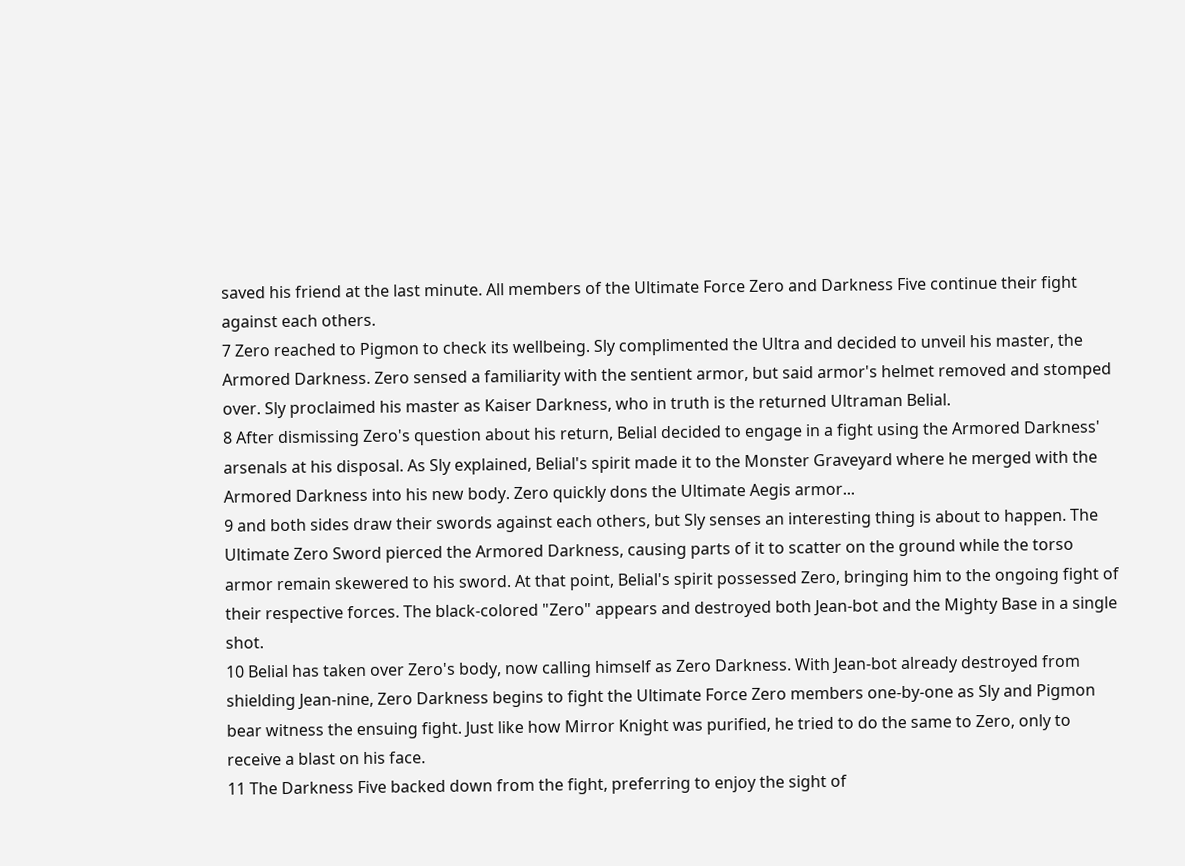saved his friend at the last minute. All members of the Ultimate Force Zero and Darkness Five continue their fight against each others.
7 Zero reached to Pigmon to check its wellbeing. Sly complimented the Ultra and decided to unveil his master, the Armored Darkness. Zero sensed a familiarity with the sentient armor, but said armor's helmet removed and stomped over. Sly proclaimed his master as Kaiser Darkness, who in truth is the returned Ultraman Belial.
8 After dismissing Zero's question about his return, Belial decided to engage in a fight using the Armored Darkness' arsenals at his disposal. As Sly explained, Belial's spirit made it to the Monster Graveyard where he merged with the Armored Darkness into his new body. Zero quickly dons the Ultimate Aegis armor...
9 and both sides draw their swords against each others, but Sly senses an interesting thing is about to happen. The Ultimate Zero Sword pierced the Armored Darkness, causing parts of it to scatter on the ground while the torso armor remain skewered to his sword. At that point, Belial's spirit possessed Zero, bringing him to the ongoing fight of their respective forces. The black-colored "Zero" appears and destroyed both Jean-bot and the Mighty Base in a single shot.
10 Belial has taken over Zero's body, now calling himself as Zero Darkness. With Jean-bot already destroyed from shielding Jean-nine, Zero Darkness begins to fight the Ultimate Force Zero members one-by-one as Sly and Pigmon bear witness the ensuing fight. Just like how Mirror Knight was purified, he tried to do the same to Zero, only to receive a blast on his face.
11 The Darkness Five backed down from the fight, preferring to enjoy the sight of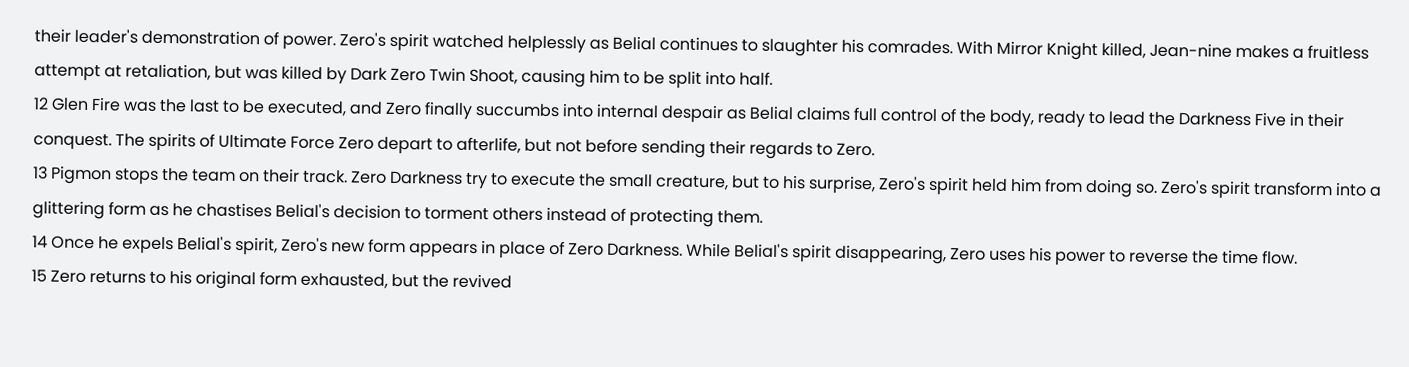their leader's demonstration of power. Zero's spirit watched helplessly as Belial continues to slaughter his comrades. With Mirror Knight killed, Jean-nine makes a fruitless attempt at retaliation, but was killed by Dark Zero Twin Shoot, causing him to be split into half.
12 Glen Fire was the last to be executed, and Zero finally succumbs into internal despair as Belial claims full control of the body, ready to lead the Darkness Five in their conquest. The spirits of Ultimate Force Zero depart to afterlife, but not before sending their regards to Zero.
13 Pigmon stops the team on their track. Zero Darkness try to execute the small creature, but to his surprise, Zero's spirit held him from doing so. Zero's spirit transform into a glittering form as he chastises Belial's decision to torment others instead of protecting them.
14 Once he expels Belial's spirit, Zero's new form appears in place of Zero Darkness. While Belial's spirit disappearing, Zero uses his power to reverse the time flow.
15 Zero returns to his original form exhausted, but the revived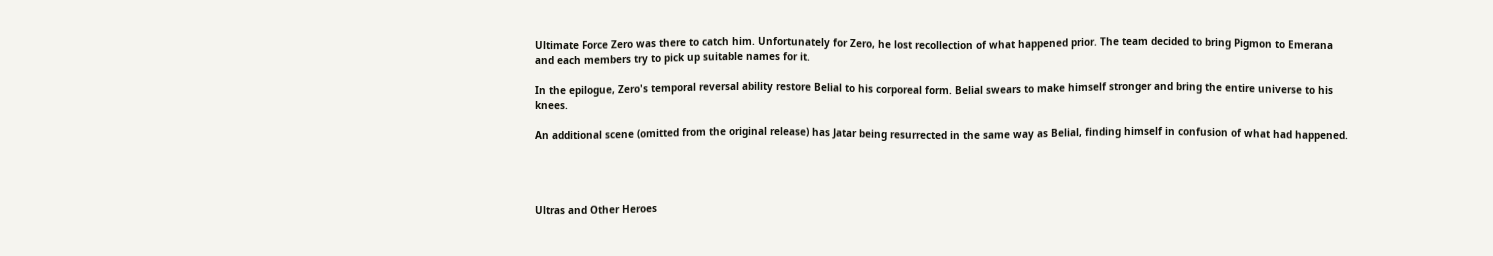Ultimate Force Zero was there to catch him. Unfortunately for Zero, he lost recollection of what happened prior. The team decided to bring Pigmon to Emerana and each members try to pick up suitable names for it.

In the epilogue, Zero's temporal reversal ability restore Belial to his corporeal form. Belial swears to make himself stronger and bring the entire universe to his knees.

An additional scene (omitted from the original release) has Jatar being resurrected in the same way as Belial, finding himself in confusion of what had happened.




Ultras and Other Heroes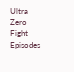Ultra Zero Fight Episodes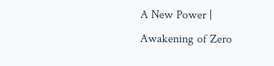A New Power | Awakening of Zero